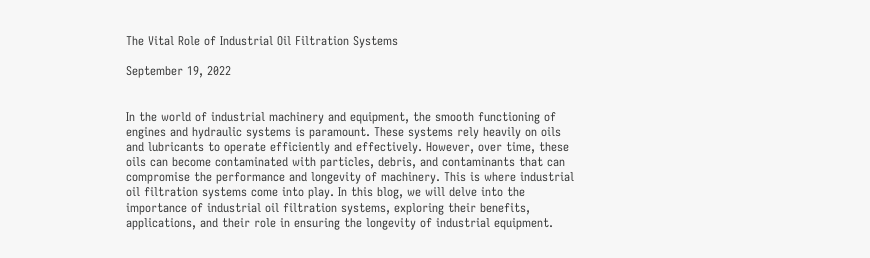The Vital Role of Industrial Oil Filtration Systems

September 19, 2022


In the world of industrial machinery and equipment, the smooth functioning of engines and hydraulic systems is paramount. These systems rely heavily on oils and lubricants to operate efficiently and effectively. However, over time, these oils can become contaminated with particles, debris, and contaminants that can compromise the performance and longevity of machinery. This is where industrial oil filtration systems come into play. In this blog, we will delve into the importance of industrial oil filtration systems, exploring their benefits, applications, and their role in ensuring the longevity of industrial equipment.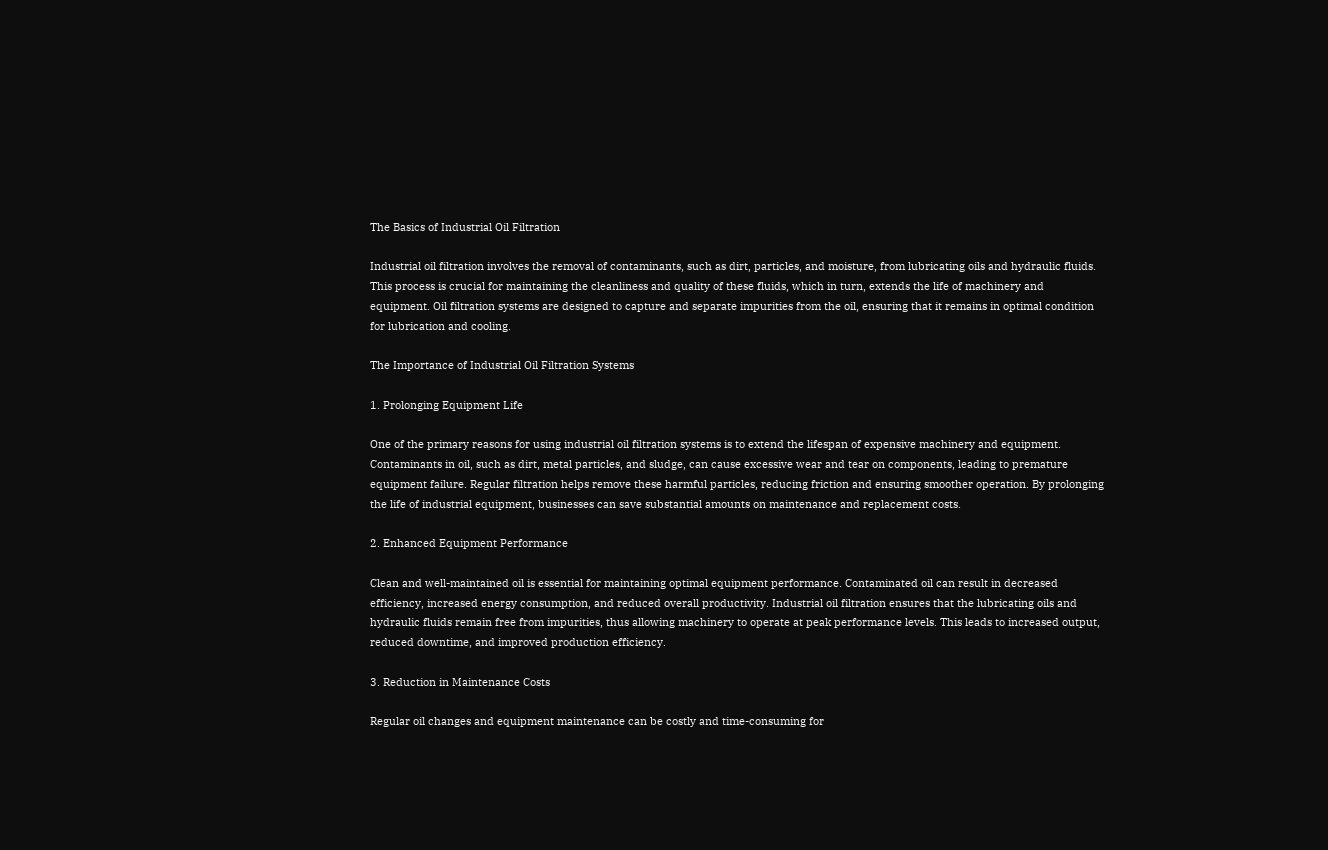The Basics of Industrial Oil Filtration

Industrial oil filtration involves the removal of contaminants, such as dirt, particles, and moisture, from lubricating oils and hydraulic fluids. This process is crucial for maintaining the cleanliness and quality of these fluids, which in turn, extends the life of machinery and equipment. Oil filtration systems are designed to capture and separate impurities from the oil, ensuring that it remains in optimal condition for lubrication and cooling.

The Importance of Industrial Oil Filtration Systems

1. Prolonging Equipment Life

One of the primary reasons for using industrial oil filtration systems is to extend the lifespan of expensive machinery and equipment. Contaminants in oil, such as dirt, metal particles, and sludge, can cause excessive wear and tear on components, leading to premature equipment failure. Regular filtration helps remove these harmful particles, reducing friction and ensuring smoother operation. By prolonging the life of industrial equipment, businesses can save substantial amounts on maintenance and replacement costs.

2. Enhanced Equipment Performance

Clean and well-maintained oil is essential for maintaining optimal equipment performance. Contaminated oil can result in decreased efficiency, increased energy consumption, and reduced overall productivity. Industrial oil filtration ensures that the lubricating oils and hydraulic fluids remain free from impurities, thus allowing machinery to operate at peak performance levels. This leads to increased output, reduced downtime, and improved production efficiency.

3. Reduction in Maintenance Costs

Regular oil changes and equipment maintenance can be costly and time-consuming for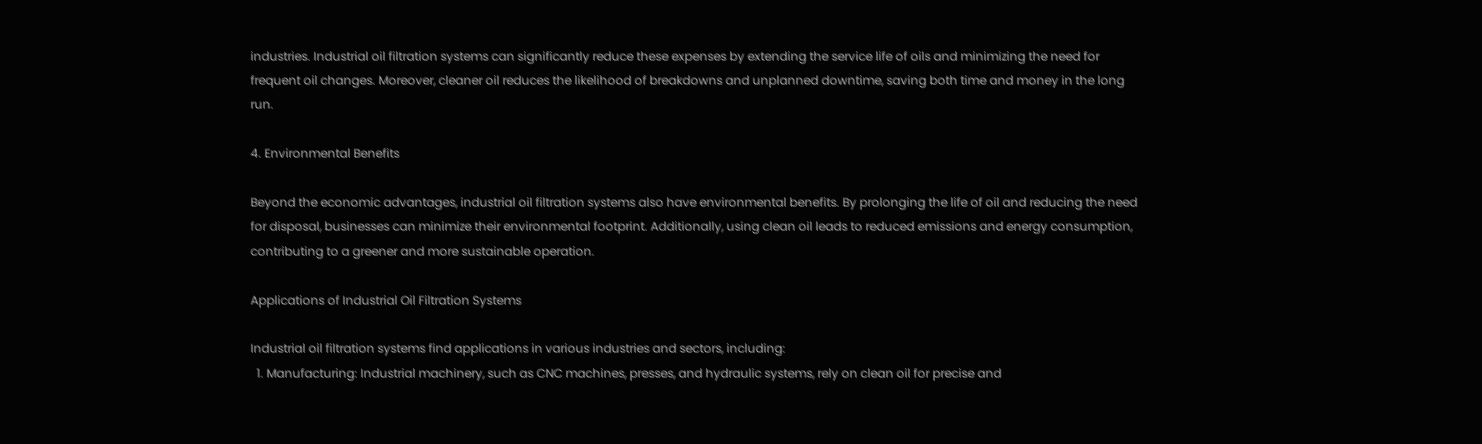industries. Industrial oil filtration systems can significantly reduce these expenses by extending the service life of oils and minimizing the need for frequent oil changes. Moreover, cleaner oil reduces the likelihood of breakdowns and unplanned downtime, saving both time and money in the long run.

4. Environmental Benefits

Beyond the economic advantages, industrial oil filtration systems also have environmental benefits. By prolonging the life of oil and reducing the need for disposal, businesses can minimize their environmental footprint. Additionally, using clean oil leads to reduced emissions and energy consumption, contributing to a greener and more sustainable operation.

Applications of Industrial Oil Filtration Systems

Industrial oil filtration systems find applications in various industries and sectors, including:
  1. Manufacturing: Industrial machinery, such as CNC machines, presses, and hydraulic systems, rely on clean oil for precise and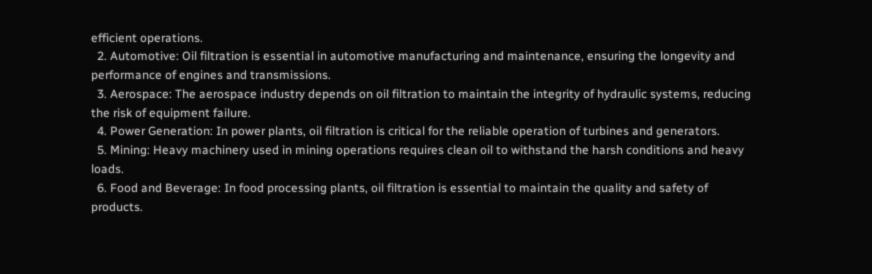efficient operations.
  2. Automotive: Oil filtration is essential in automotive manufacturing and maintenance, ensuring the longevity and performance of engines and transmissions.
  3. Aerospace: The aerospace industry depends on oil filtration to maintain the integrity of hydraulic systems, reducing the risk of equipment failure.
  4. Power Generation: In power plants, oil filtration is critical for the reliable operation of turbines and generators.
  5. Mining: Heavy machinery used in mining operations requires clean oil to withstand the harsh conditions and heavy loads.
  6. Food and Beverage: In food processing plants, oil filtration is essential to maintain the quality and safety of products.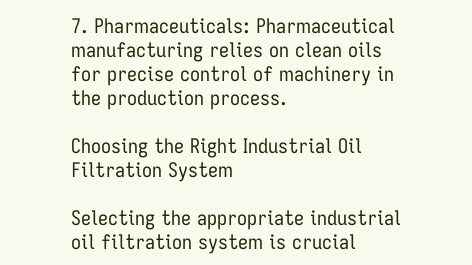7. Pharmaceuticals: Pharmaceutical manufacturing relies on clean oils for precise control of machinery in the production process.

Choosing the Right Industrial Oil Filtration System

Selecting the appropriate industrial oil filtration system is crucial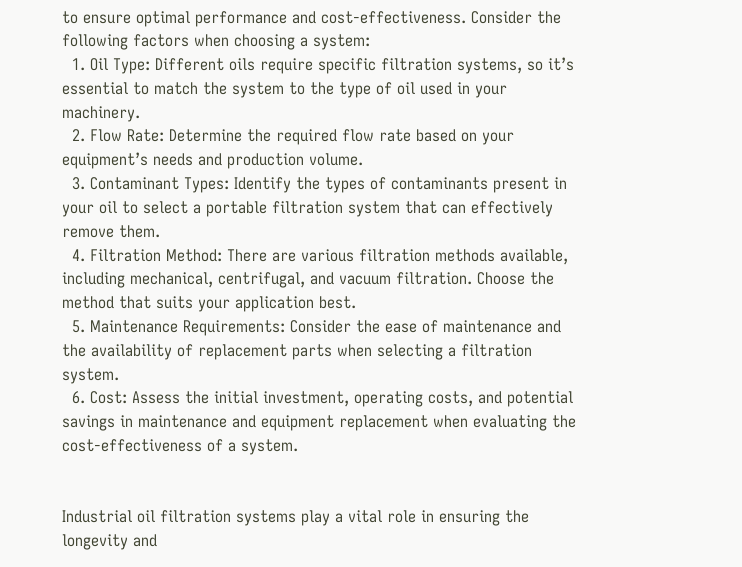to ensure optimal performance and cost-effectiveness. Consider the following factors when choosing a system:
  1. Oil Type: Different oils require specific filtration systems, so it’s essential to match the system to the type of oil used in your machinery.
  2. Flow Rate: Determine the required flow rate based on your equipment’s needs and production volume.
  3. Contaminant Types: Identify the types of contaminants present in your oil to select a portable filtration system that can effectively remove them.
  4. Filtration Method: There are various filtration methods available, including mechanical, centrifugal, and vacuum filtration. Choose the method that suits your application best.
  5. Maintenance Requirements: Consider the ease of maintenance and the availability of replacement parts when selecting a filtration system.
  6. Cost: Assess the initial investment, operating costs, and potential savings in maintenance and equipment replacement when evaluating the cost-effectiveness of a system.


Industrial oil filtration systems play a vital role in ensuring the longevity and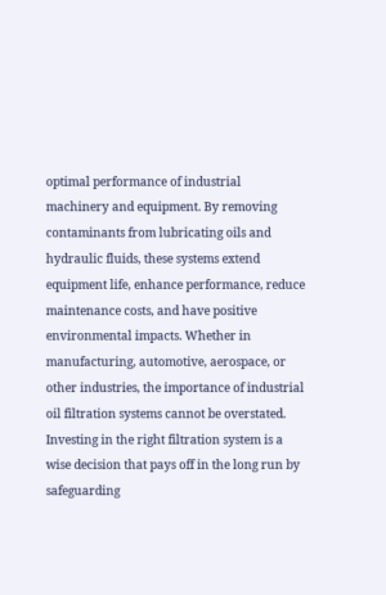optimal performance of industrial machinery and equipment. By removing contaminants from lubricating oils and hydraulic fluids, these systems extend equipment life, enhance performance, reduce maintenance costs, and have positive environmental impacts. Whether in manufacturing, automotive, aerospace, or other industries, the importance of industrial oil filtration systems cannot be overstated. Investing in the right filtration system is a wise decision that pays off in the long run by safeguarding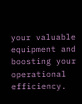your valuable equipment and boosting your operational efficiency.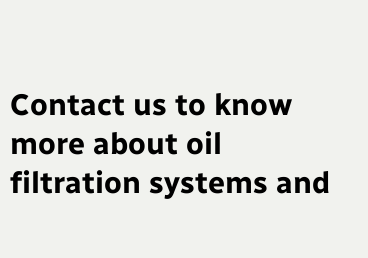Contact us to know more about oil filtration systems and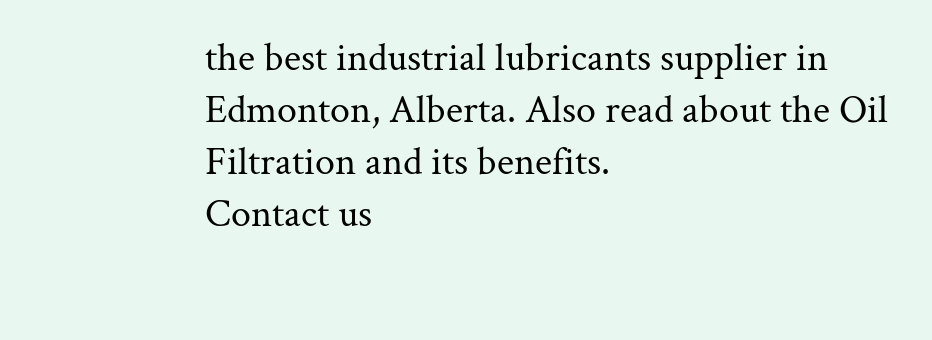the best industrial lubricants supplier in Edmonton, Alberta. Also read about the Oil Filtration and its benefits.
Contact us